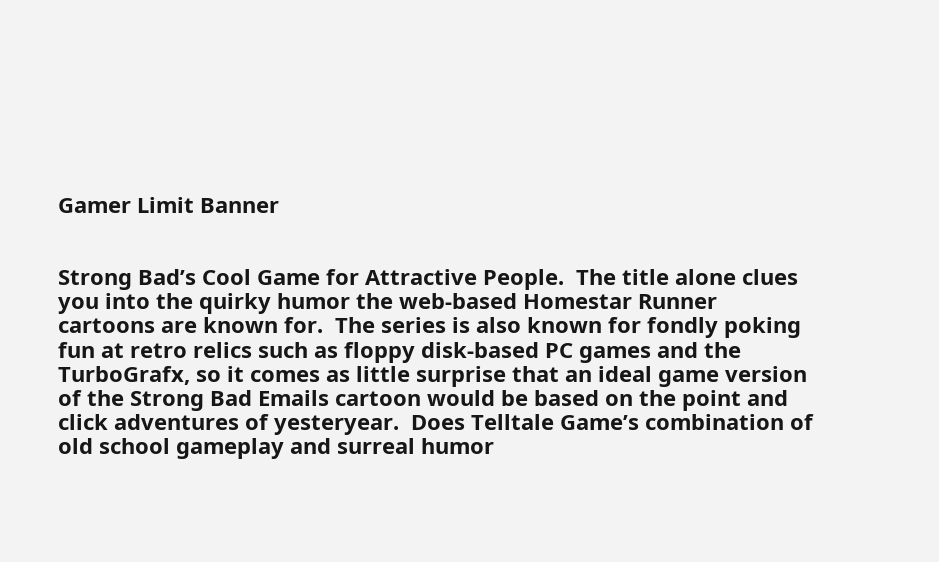Gamer Limit Banner


Strong Bad’s Cool Game for Attractive People.  The title alone clues you into the quirky humor the web-based Homestar Runner cartoons are known for.  The series is also known for fondly poking fun at retro relics such as floppy disk-based PC games and the TurboGrafx, so it comes as little surprise that an ideal game version of the Strong Bad Emails cartoon would be based on the point and click adventures of yesteryear.  Does Telltale Game’s combination of old school gameplay and surreal humor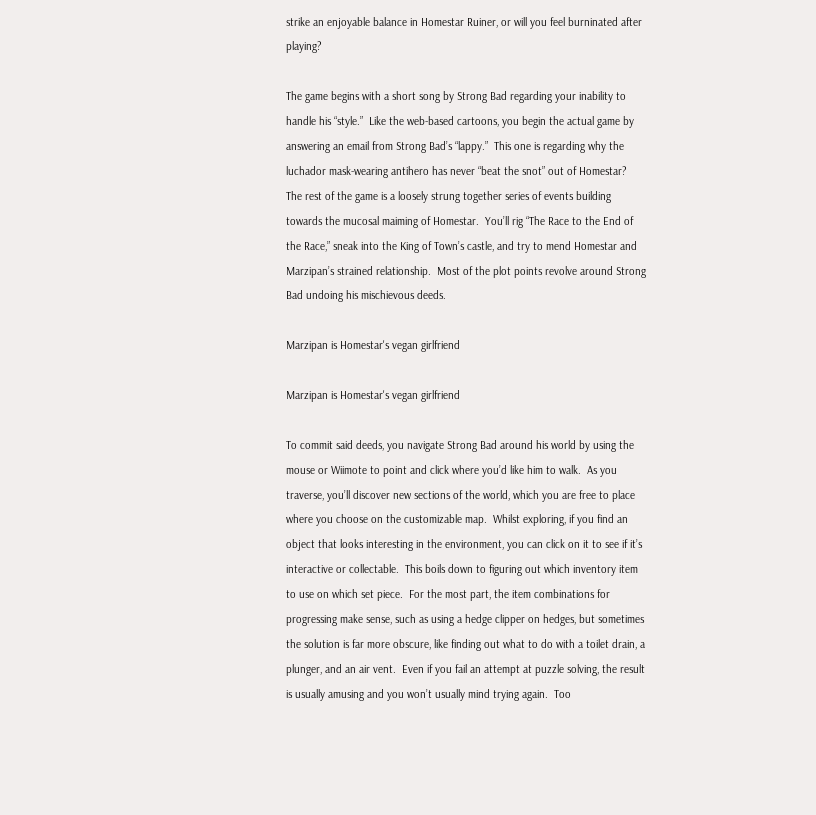strike an enjoyable balance in Homestar Ruiner, or will you feel burninated after playing?

The game begins with a short song by Strong Bad regarding your inability to handle his “style.”  Like the web-based cartoons, you begin the actual game by answering an email from Strong Bad’s “lappy.”  This one is regarding why the luchador mask-wearing antihero has never “beat the snot” out of Homestar?  The rest of the game is a loosely strung together series of events building towards the mucosal maiming of Homestar.  You’ll rig “The Race to the End of the Race,” sneak into the King of Town’s castle, and try to mend Homestar and Marzipan’s strained relationship.  Most of the plot points revolve around Strong Bad undoing his mischievous deeds.

Marzipan is Homestar's vegan girlfriend

Marzipan is Homestar's vegan girlfriend

To commit said deeds, you navigate Strong Bad around his world by using the mouse or Wiimote to point and click where you’d like him to walk.  As you traverse, you’ll discover new sections of the world, which you are free to place where you choose on the customizable map.  Whilst exploring, if you find an object that looks interesting in the environment, you can click on it to see if it’s interactive or collectable.  This boils down to figuring out which inventory item to use on which set piece.  For the most part, the item combinations for progressing make sense, such as using a hedge clipper on hedges, but sometimes the solution is far more obscure, like finding out what to do with a toilet drain, a plunger, and an air vent.  Even if you fail an attempt at puzzle solving, the result is usually amusing and you won’t usually mind trying again.  Too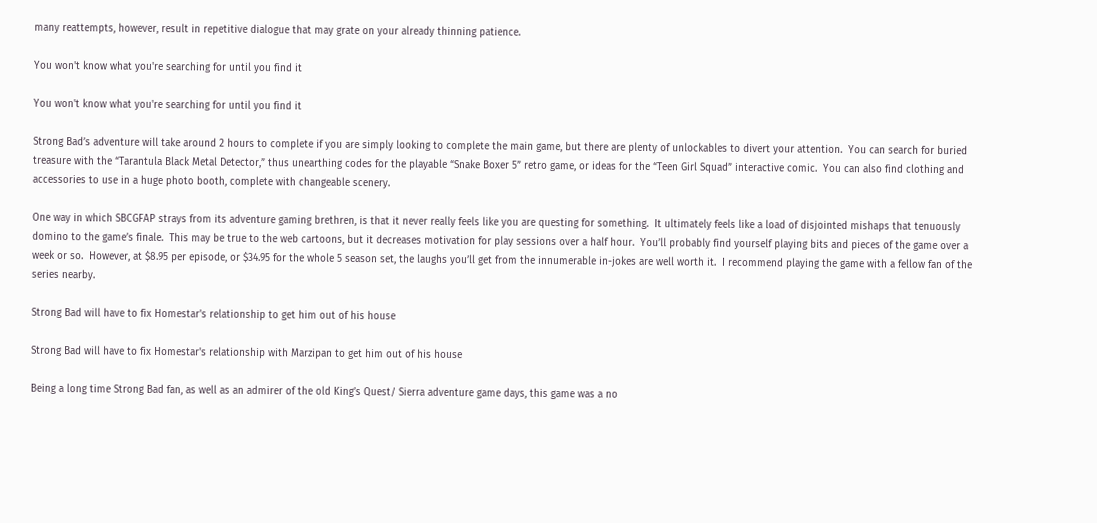many reattempts, however, result in repetitive dialogue that may grate on your already thinning patience.

You won't know what you're searching for until you find it

You won't know what you're searching for until you find it

Strong Bad’s adventure will take around 2 hours to complete if you are simply looking to complete the main game, but there are plenty of unlockables to divert your attention.  You can search for buried treasure with the “Tarantula Black Metal Detector,” thus unearthing codes for the playable “Snake Boxer 5” retro game, or ideas for the “Teen Girl Squad” interactive comic.  You can also find clothing and accessories to use in a huge photo booth, complete with changeable scenery.

One way in which SBCGFAP strays from its adventure gaming brethren, is that it never really feels like you are questing for something.  It ultimately feels like a load of disjointed mishaps that tenuously domino to the game’s finale.  This may be true to the web cartoons, but it decreases motivation for play sessions over a half hour.  You’ll probably find yourself playing bits and pieces of the game over a week or so.  However, at $8.95 per episode, or $34.95 for the whole 5 season set, the laughs you’ll get from the innumerable in-jokes are well worth it.  I recommend playing the game with a fellow fan of the series nearby.

Strong Bad will have to fix Homestar's relationship to get him out of his house

Strong Bad will have to fix Homestar's relationship with Marzipan to get him out of his house

Being a long time Strong Bad fan, as well as an admirer of the old King’s Quest/ Sierra adventure game days, this game was a no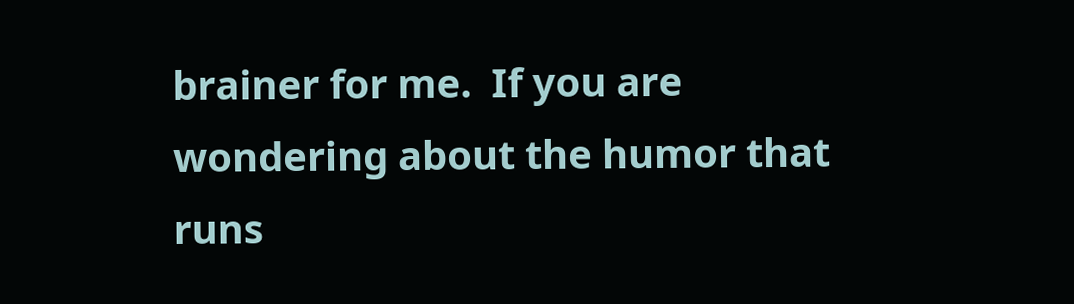brainer for me.  If you are wondering about the humor that runs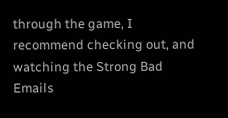through the game, I recommend checking out, and watching the Strong Bad Emails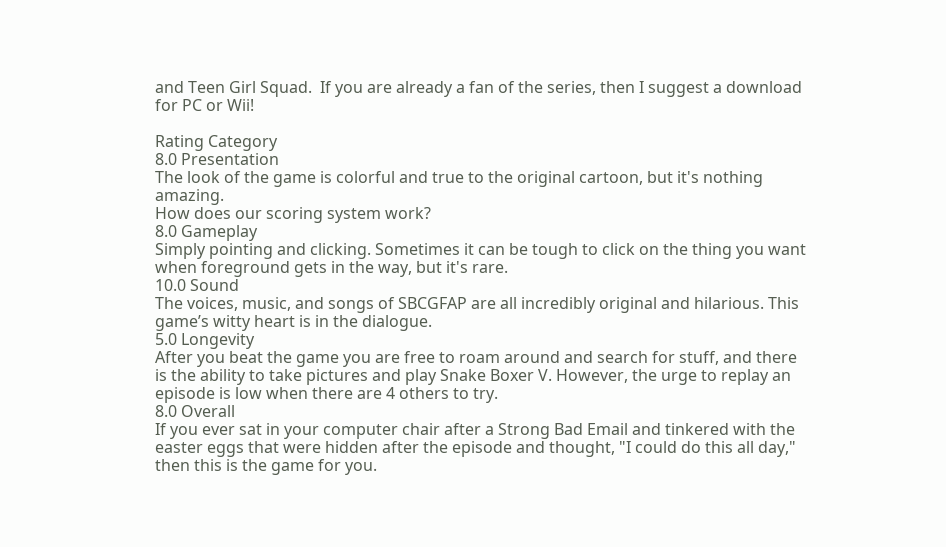and Teen Girl Squad.  If you are already a fan of the series, then I suggest a download for PC or Wii!

Rating Category
8.0 Presentation
The look of the game is colorful and true to the original cartoon, but it's nothing amazing.
How does our scoring system work?
8.0 Gameplay
Simply pointing and clicking. Sometimes it can be tough to click on the thing you want when foreground gets in the way, but it's rare.
10.0 Sound
The voices, music, and songs of SBCGFAP are all incredibly original and hilarious. This game’s witty heart is in the dialogue.
5.0 Longevity
After you beat the game you are free to roam around and search for stuff, and there is the ability to take pictures and play Snake Boxer V. However, the urge to replay an episode is low when there are 4 others to try.
8.0 Overall
If you ever sat in your computer chair after a Strong Bad Email and tinkered with the easter eggs that were hidden after the episode and thought, "I could do this all day," then this is the game for you.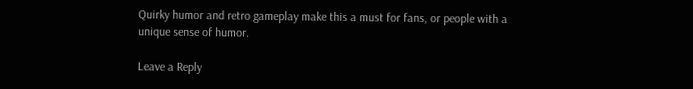Quirky humor and retro gameplay make this a must for fans, or people with a unique sense of humor.

Leave a Reply